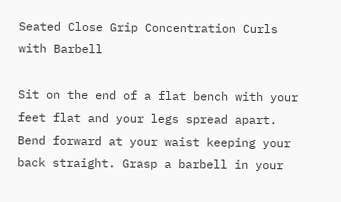Seated Close Grip Concentration Curls with Barbell

Sit on the end of a flat bench with your feet flat and your legs spread apart. Bend forward at your waist keeping your back straight. Grasp a barbell in your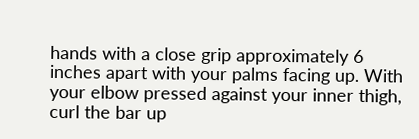hands with a close grip approximately 6 inches apart with your palms facing up. With your elbow pressed against your inner thigh, curl the bar up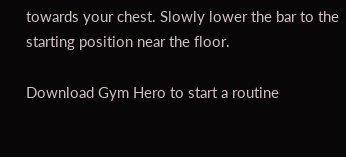towards your chest. Slowly lower the bar to the starting position near the floor.

Download Gym Hero to start a routine